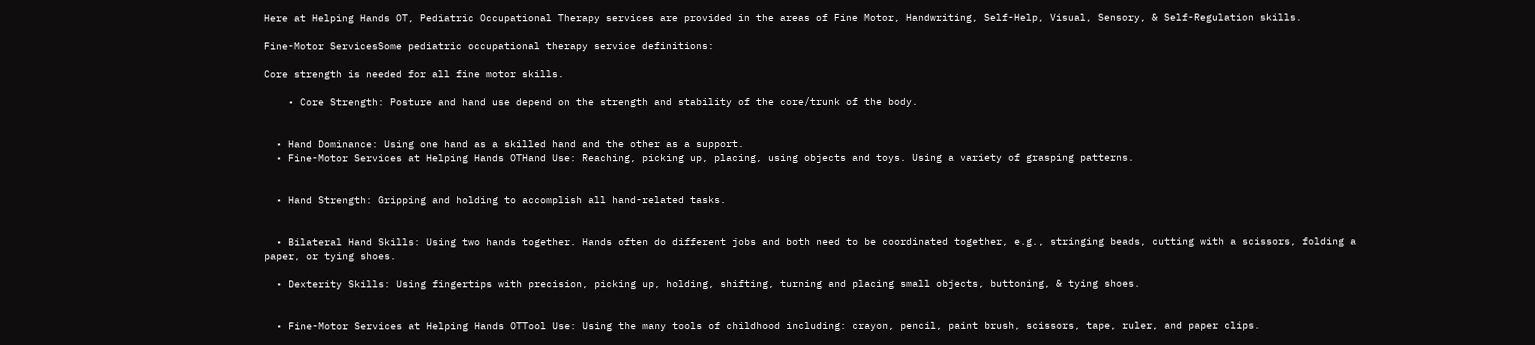Here at Helping Hands OT, Pediatric Occupational Therapy services are provided in the areas of Fine Motor, Handwriting, Self-Help, Visual, Sensory, & Self-Regulation skills.

Fine-Motor ServicesSome pediatric occupational therapy service definitions:

Core strength is needed for all fine motor skills.

    • Core Strength: Posture and hand use depend on the strength and stability of the core/trunk of the body.


  • Hand Dominance: Using one hand as a skilled hand and the other as a support.
  • Fine-Motor Services at Helping Hands OTHand Use: Reaching, picking up, placing, using objects and toys. Using a variety of grasping patterns.


  • Hand Strength: Gripping and holding to accomplish all hand-related tasks.


  • Bilateral Hand Skills: Using two hands together. Hands often do different jobs and both need to be coordinated together, e.g., stringing beads, cutting with a scissors, folding a paper, or tying shoes.

  • Dexterity Skills: Using fingertips with precision, picking up, holding, shifting, turning and placing small objects, buttoning, & tying shoes.


  • Fine-Motor Services at Helping Hands OTTool Use: Using the many tools of childhood including: crayon, pencil, paint brush, scissors, tape, ruler, and paper clips.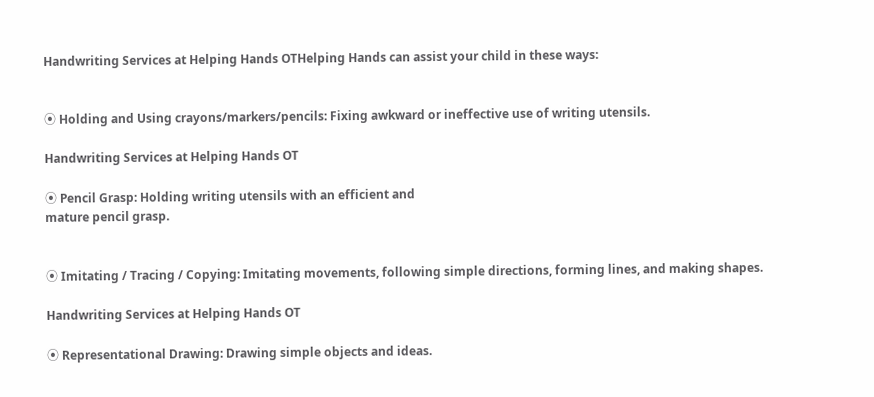Handwriting Services at Helping Hands OTHelping Hands can assist your child in these ways:


⦿ Holding and Using crayons/markers/pencils: Fixing awkward or ineffective use of writing utensils.

Handwriting Services at Helping Hands OT

⦿ Pencil Grasp: Holding writing utensils with an efficient and
mature pencil grasp.


⦿ Imitating / Tracing / Copying: Imitating movements, following simple directions, forming lines, and making shapes.

Handwriting Services at Helping Hands OT

⦿ Representational Drawing: Drawing simple objects and ideas.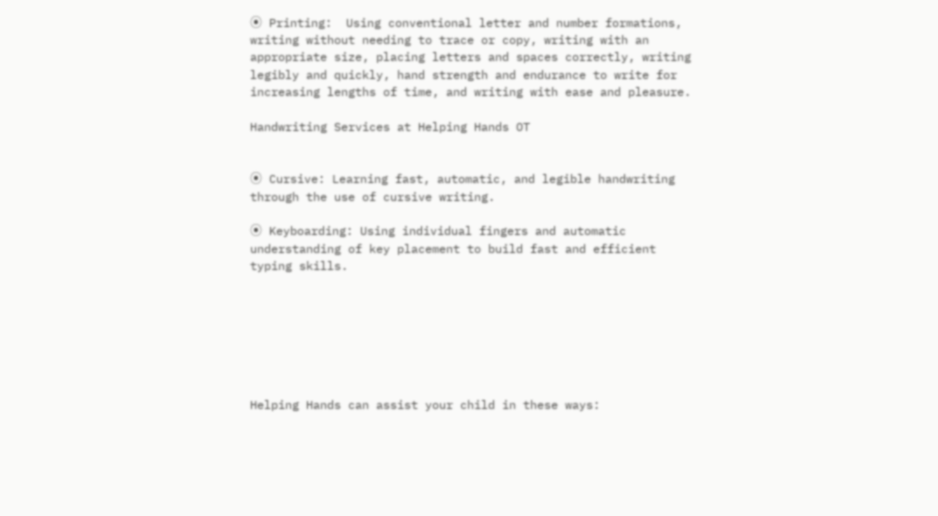⦿ Printing:  Using conventional letter and number formations, writing without needing to trace or copy, writing with an appropriate size, placing letters and spaces correctly, writing legibly and quickly, hand strength and endurance to write for increasing lengths of time, and writing with ease and pleasure.

Handwriting Services at Helping Hands OT


⦿ Cursive: Learning fast, automatic, and legible handwriting through the use of cursive writing.

⦿ Keyboarding: Using individual fingers and automatic understanding of key placement to build fast and efficient typing skills.







Helping Hands can assist your child in these ways: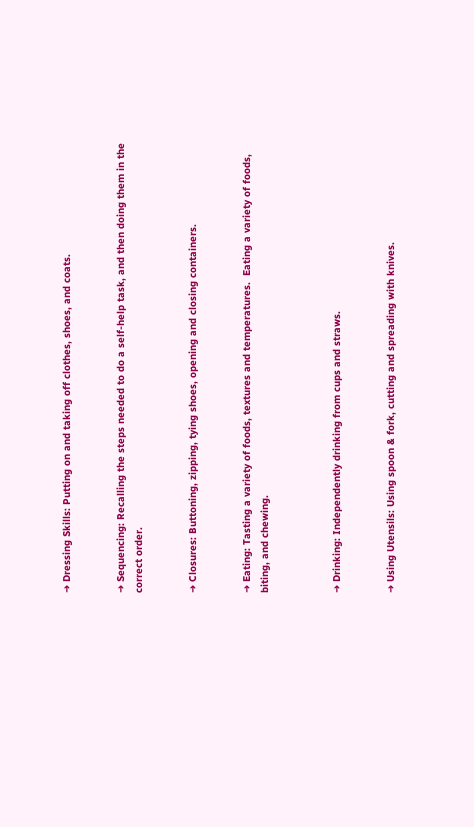➜ Dressing Skills: Putting on and taking off clothes, shoes, and coats.


➜ Sequencing: Recalling the steps needed to do a self-help task, and then doing them in the correct order.


➜ Closures: Buttoning, zipping, tying shoes, opening and closing containers.


➜ Eating: Tasting a variety of foods, textures and temperatures.  Eating a variety of foods, biting, and chewing.



➜ Drinking: Independently drinking from cups and straws.


➜ Using Utensils: Using spoon & fork, cutting and spreading with knives.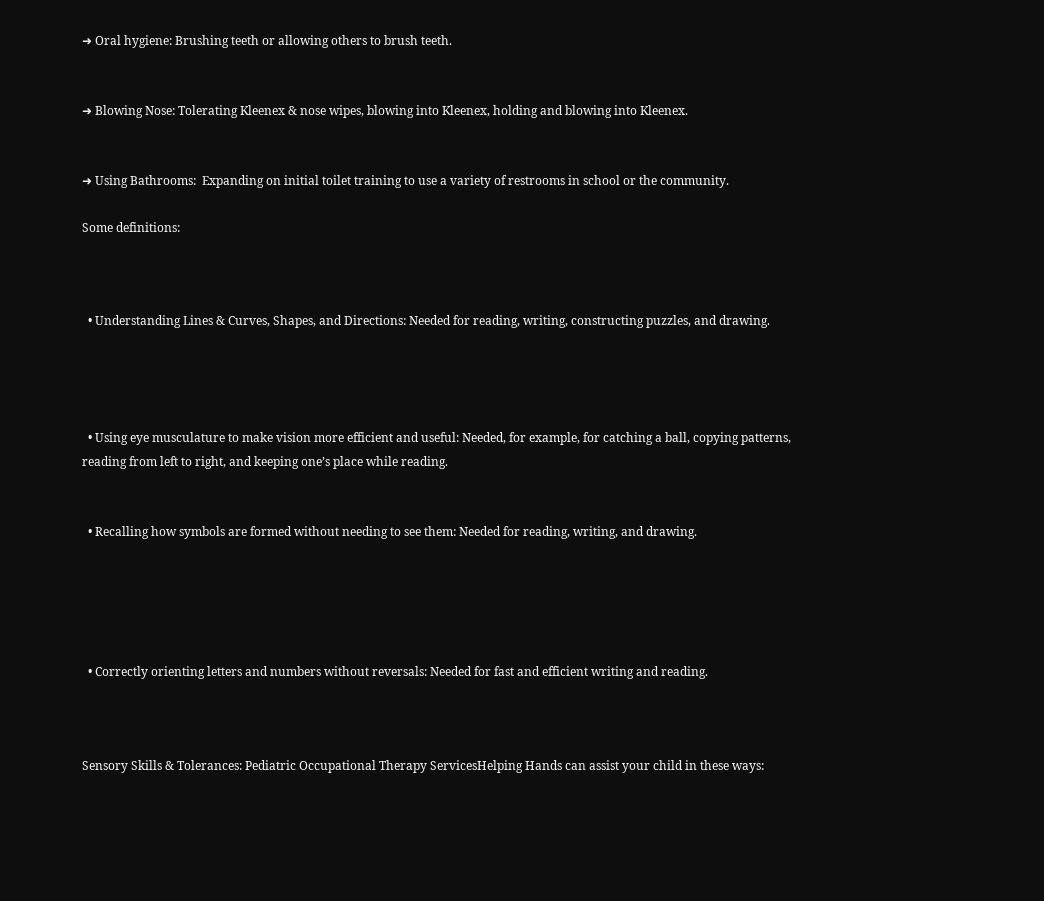➜ Oral hygiene: Brushing teeth or allowing others to brush teeth.


➜ Blowing Nose: Tolerating Kleenex & nose wipes, blowing into Kleenex, holding and blowing into Kleenex.


➜ Using Bathrooms:  Expanding on initial toilet training to use a variety of restrooms in school or the community.

Some definitions:



  • Understanding Lines & Curves, Shapes, and Directions: Needed for reading, writing, constructing puzzles, and drawing.




  • Using eye musculature to make vision more efficient and useful: Needed, for example, for catching a ball, copying patterns, reading from left to right, and keeping one’s place while reading.


  • Recalling how symbols are formed without needing to see them: Needed for reading, writing, and drawing.





  • Correctly orienting letters and numbers without reversals: Needed for fast and efficient writing and reading.



Sensory Skills & Tolerances: Pediatric Occupational Therapy ServicesHelping Hands can assist your child in these ways: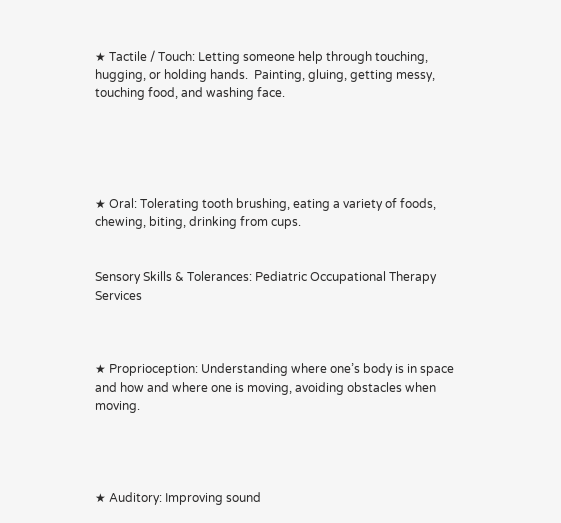★ Tactile / Touch: Letting someone help through touching, hugging, or holding hands.  Painting, gluing, getting messy, touching food, and washing face.





★ Oral: Tolerating tooth brushing, eating a variety of foods, chewing, biting, drinking from cups.


Sensory Skills & Tolerances: Pediatric Occupational Therapy Services



★ Proprioception: Understanding where one’s body is in space and how and where one is moving, avoiding obstacles when moving.




★ Auditory: Improving sound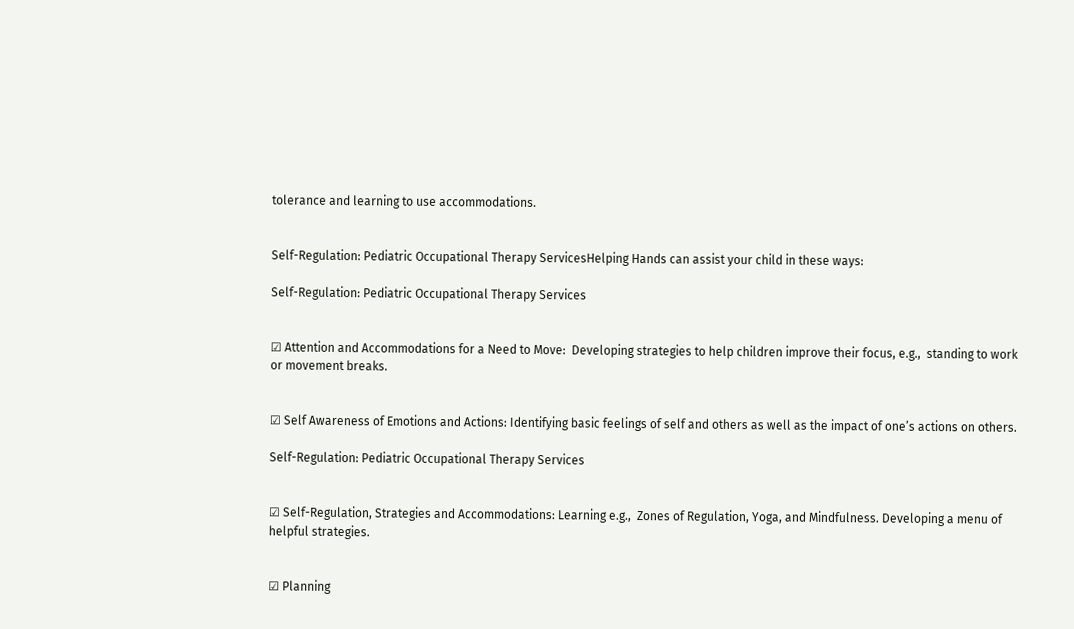tolerance and learning to use accommodations.


Self-Regulation: Pediatric Occupational Therapy ServicesHelping Hands can assist your child in these ways:

Self-Regulation: Pediatric Occupational Therapy Services


☑ Attention and Accommodations for a Need to Move:  Developing strategies to help children improve their focus, e.g.,  standing to work or movement breaks.


☑ Self Awareness of Emotions and Actions: Identifying basic feelings of self and others as well as the impact of one’s actions on others.

Self-Regulation: Pediatric Occupational Therapy Services


☑ Self-Regulation, Strategies and Accommodations: Learning e.g.,  Zones of Regulation, Yoga, and Mindfulness. Developing a menu of helpful strategies.


☑ Planning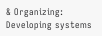& Organizing: Developing systems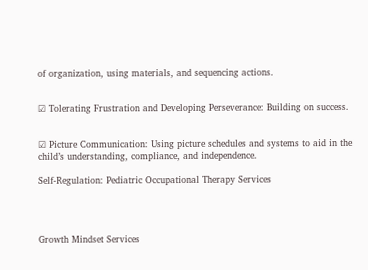of organization, using materials, and sequencing actions.


☑ Tolerating Frustration and Developing Perseverance: Building on success.


☑ Picture Communication: Using picture schedules and systems to aid in the child’s understanding, compliance, and independence.

Self-Regulation: Pediatric Occupational Therapy Services




Growth Mindset Services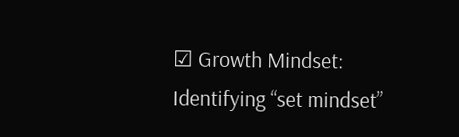☑ Growth Mindset: Identifying “set mindset”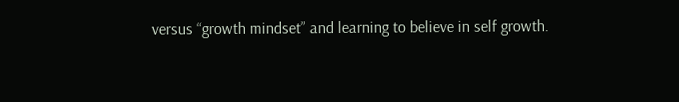versus “growth mindset” and learning to believe in self growth.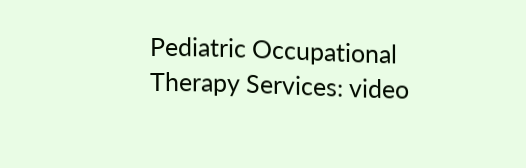Pediatric Occupational Therapy Services: video